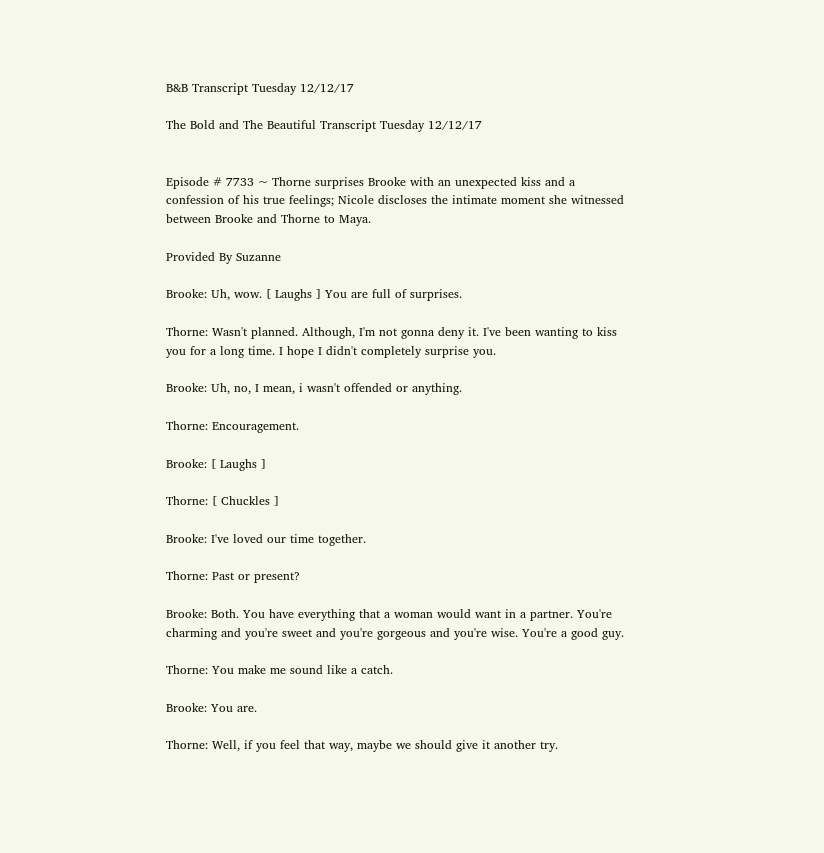B&B Transcript Tuesday 12/12/17

The Bold and The Beautiful Transcript Tuesday 12/12/17


Episode # 7733 ~ Thorne surprises Brooke with an unexpected kiss and a confession of his true feelings; Nicole discloses the intimate moment she witnessed between Brooke and Thorne to Maya.

Provided By Suzanne

Brooke: Uh, wow. [ Laughs ] You are full of surprises.

Thorne: Wasn't planned. Although, I'm not gonna deny it. I've been wanting to kiss you for a long time. I hope I didn't completely surprise you.

Brooke: Uh, no, I mean, i wasn't offended or anything.

Thorne: Encouragement.

Brooke: [ Laughs ]

Thorne: [ Chuckles ]

Brooke: I've loved our time together.

Thorne: Past or present?

Brooke: Both. You have everything that a woman would want in a partner. You're charming and you're sweet and you're gorgeous and you're wise. You're a good guy.

Thorne: You make me sound like a catch.

Brooke: You are.

Thorne: Well, if you feel that way, maybe we should give it another try.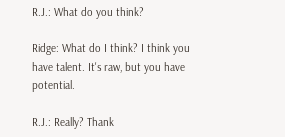R.J.: What do you think?

Ridge: What do I think? I think you have talent. It's raw, but you have potential.

R.J.: Really? Thank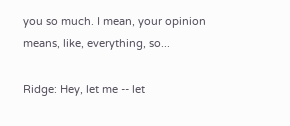you so much. I mean, your opinion means, like, everything, so...

Ridge: Hey, let me -- let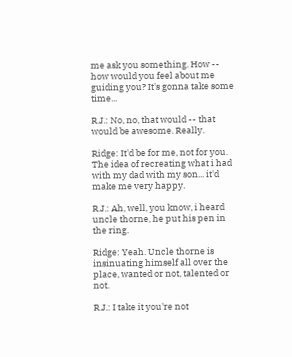me ask you something. How -- how would you feel about me guiding you? It's gonna take some time...

R.J.: No, no, that would -- that would be awesome. Really.

Ridge: It'd be for me, not for you. The idea of recreating what i had with my dad with my son... it'd make me very happy.

R.J.: Ah, well, you know, i heard uncle thorne, he put his pen in the ring.

Ridge: Yeah. Uncle thorne is insinuating himself all over the place, wanted or not, talented or not.

R.J.: I take it you're not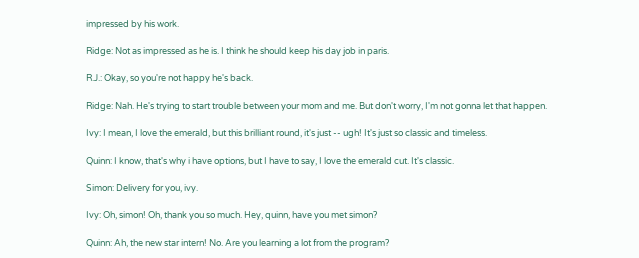impressed by his work.

Ridge: Not as impressed as he is. I think he should keep his day job in paris.

R.J.: Okay, so you're not happy he's back.

Ridge: Nah. He's trying to start trouble between your mom and me. But don't worry, I'm not gonna let that happen.

Ivy: I mean, I love the emerald, but this brilliant round, it's just -- ugh! It's just so classic and timeless.

Quinn: I know, that's why i have options, but I have to say, I love the emerald cut. It's classic.

Simon: Delivery for you, ivy.

Ivy: Oh, simon! Oh, thank you so much. Hey, quinn, have you met simon?

Quinn: Ah, the new star intern! No. Are you learning a lot from the program?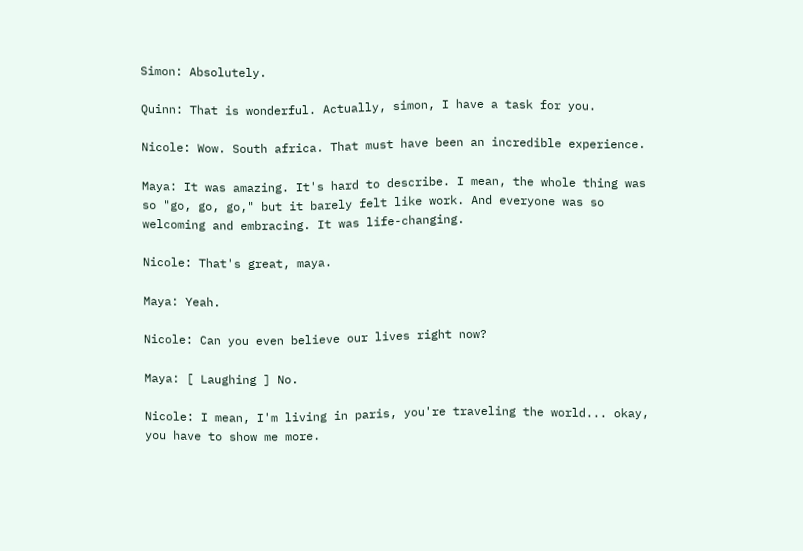Simon: Absolutely.

Quinn: That is wonderful. Actually, simon, I have a task for you.

Nicole: Wow. South africa. That must have been an incredible experience.

Maya: It was amazing. It's hard to describe. I mean, the whole thing was so "go, go, go," but it barely felt like work. And everyone was so welcoming and embracing. It was life-changing.

Nicole: That's great, maya.

Maya: Yeah.

Nicole: Can you even believe our lives right now?

Maya: [ Laughing ] No.

Nicole: I mean, I'm living in paris, you're traveling the world... okay, you have to show me more.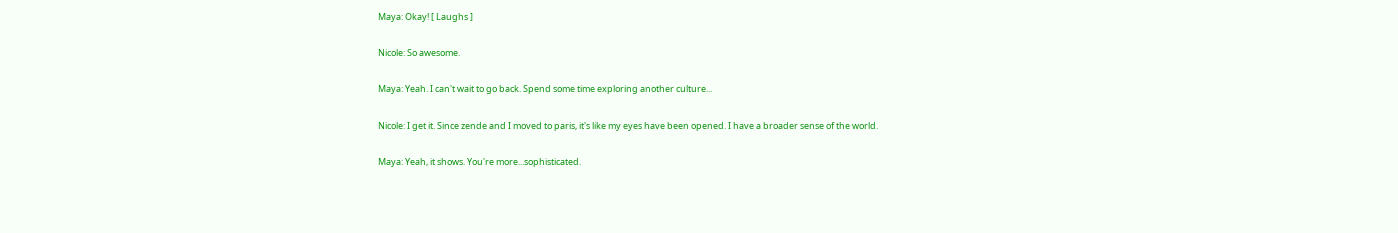Maya: Okay! [ Laughs ]

Nicole: So awesome.

Maya: Yeah. I can't wait to go back. Spend some time exploring another culture...

Nicole: I get it. Since zende and I moved to paris, it's like my eyes have been opened. I have a broader sense of the world.

Maya: Yeah, it shows. You're more...sophisticated.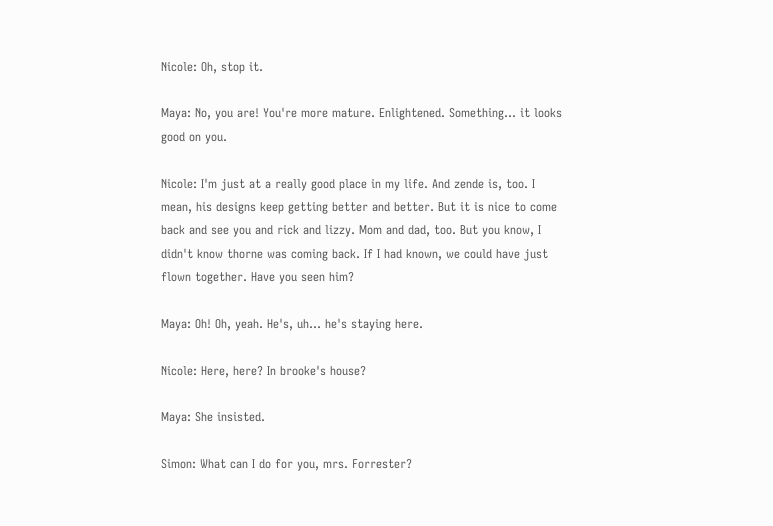Nicole: Oh, stop it.

Maya: No, you are! You're more mature. Enlightened. Something... it looks good on you.

Nicole: I'm just at a really good place in my life. And zende is, too. I mean, his designs keep getting better and better. But it is nice to come back and see you and rick and lizzy. Mom and dad, too. But you know, I didn't know thorne was coming back. If I had known, we could have just flown together. Have you seen him?

Maya: Oh! Oh, yeah. He's, uh... he's staying here.

Nicole: Here, here? In brooke's house?

Maya: She insisted.

Simon: What can I do for you, mrs. Forrester?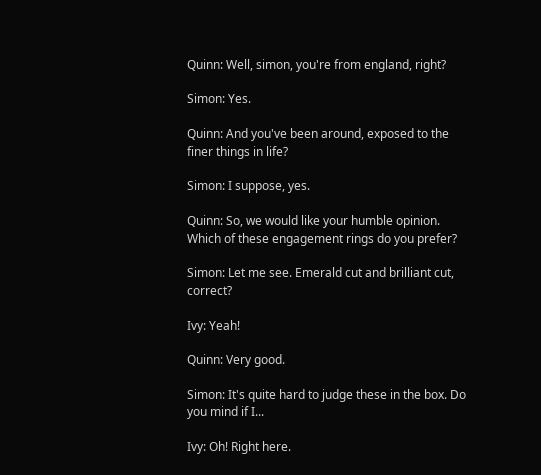Quinn: Well, simon, you're from england, right?

Simon: Yes.

Quinn: And you've been around, exposed to the finer things in life?

Simon: I suppose, yes.

Quinn: So, we would like your humble opinion. Which of these engagement rings do you prefer?

Simon: Let me see. Emerald cut and brilliant cut, correct?

Ivy: Yeah!

Quinn: Very good.

Simon: It's quite hard to judge these in the box. Do you mind if I...

Ivy: Oh! Right here.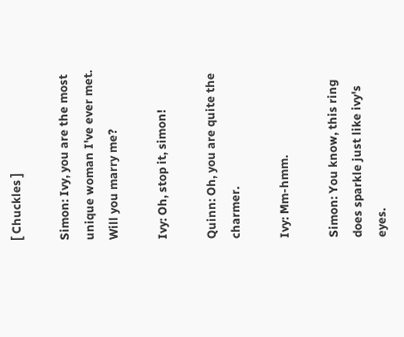[ Chuckles ]

Simon: Ivy, you are the most unique woman I've ever met. Will you marry me?

Ivy: Oh, stop it, simon!

Quinn: Oh, you are quite the charmer.

Ivy: Mm-hmm.

Simon: You know, this ring does sparkle just like ivy's eyes.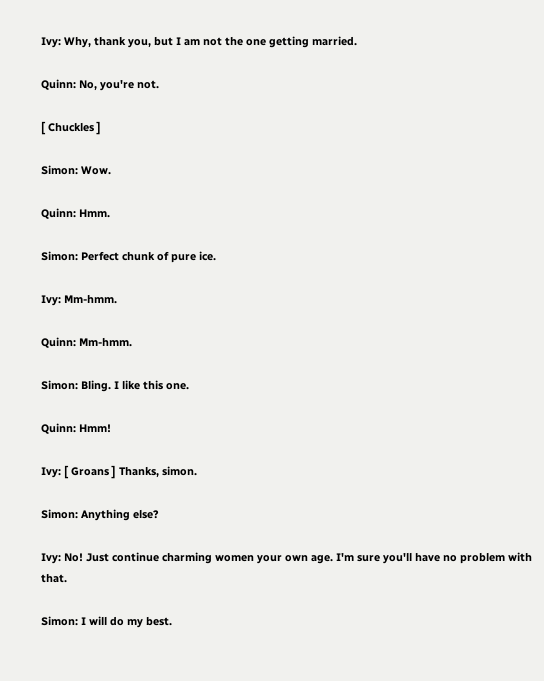Ivy: Why, thank you, but I am not the one getting married.

Quinn: No, you're not.

[ Chuckles ]

Simon: Wow.

Quinn: Hmm.

Simon: Perfect chunk of pure ice.

Ivy: Mm-hmm.

Quinn: Mm-hmm.

Simon: Bling. I like this one.

Quinn: Hmm!

Ivy: [ Groans ] Thanks, simon.

Simon: Anything else?

Ivy: No! Just continue charming women your own age. I'm sure you'll have no problem with that.

Simon: I will do my best.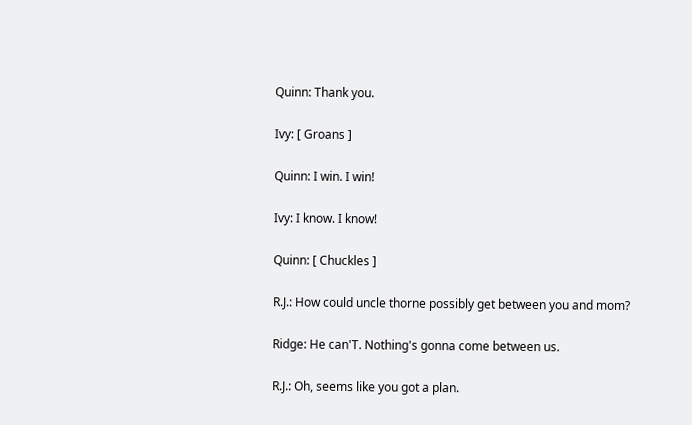Quinn: Thank you.

Ivy: [ Groans ]

Quinn: I win. I win!

Ivy: I know. I know!

Quinn: [ Chuckles ]

R.J.: How could uncle thorne possibly get between you and mom?

Ridge: He can'T. Nothing's gonna come between us.

R.J.: Oh, seems like you got a plan.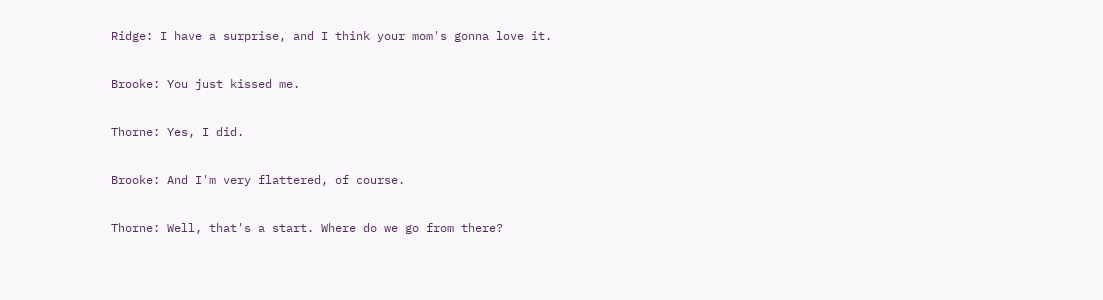Ridge: I have a surprise, and I think your mom's gonna love it.

Brooke: You just kissed me.

Thorne: Yes, I did.

Brooke: And I'm very flattered, of course.

Thorne: Well, that's a start. Where do we go from there?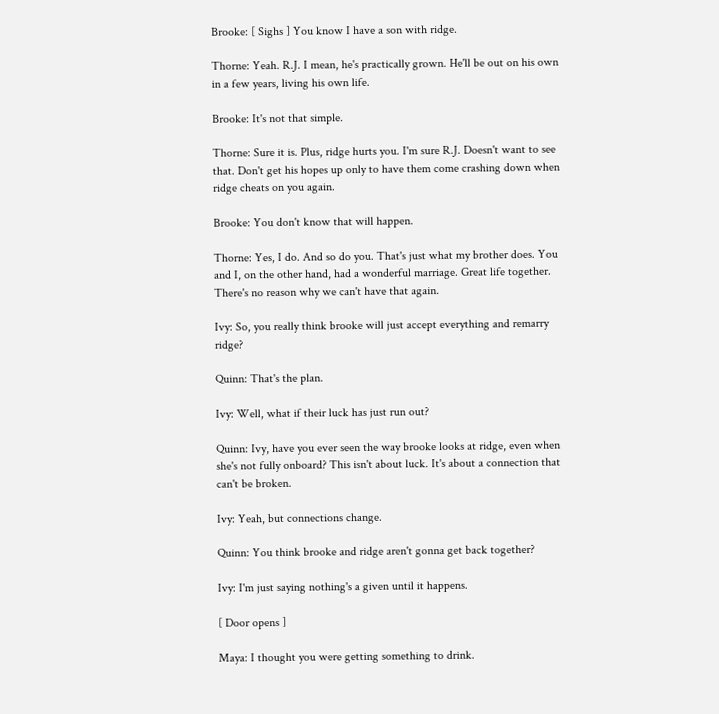Brooke: [ Sighs ] You know I have a son with ridge.

Thorne: Yeah. R.J. I mean, he's practically grown. He'll be out on his own in a few years, living his own life.

Brooke: It's not that simple.

Thorne: Sure it is. Plus, ridge hurts you. I'm sure R.J. Doesn't want to see that. Don't get his hopes up only to have them come crashing down when ridge cheats on you again.

Brooke: You don't know that will happen.

Thorne: Yes, I do. And so do you. That's just what my brother does. You and I, on the other hand, had a wonderful marriage. Great life together. There's no reason why we can't have that again.

Ivy: So, you really think brooke will just accept everything and remarry ridge?

Quinn: That's the plan.

Ivy: Well, what if their luck has just run out?

Quinn: Ivy, have you ever seen the way brooke looks at ridge, even when she's not fully onboard? This isn't about luck. It's about a connection that can't be broken.

Ivy: Yeah, but connections change.

Quinn: You think brooke and ridge aren't gonna get back together?

Ivy: I'm just saying nothing's a given until it happens.

[ Door opens ]

Maya: I thought you were getting something to drink.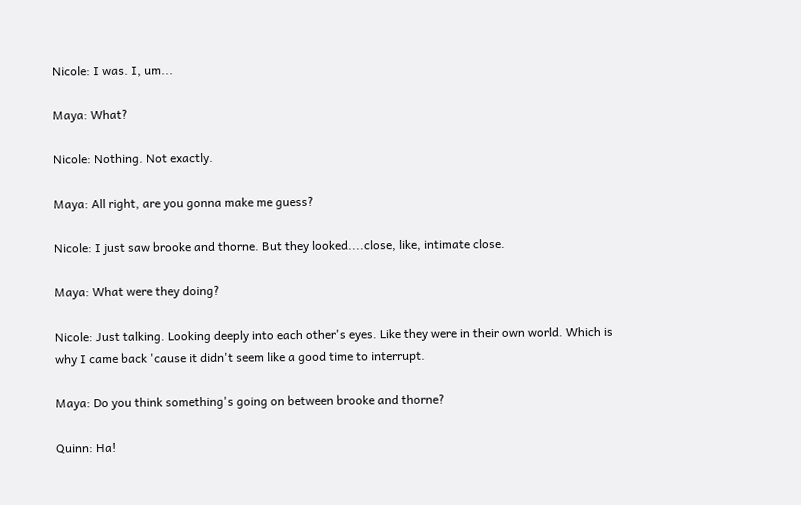Nicole: I was. I, um...

Maya: What?

Nicole: Nothing. Not exactly.

Maya: All right, are you gonna make me guess?

Nicole: I just saw brooke and thorne. But they looked....close, like, intimate close.

Maya: What were they doing?

Nicole: Just talking. Looking deeply into each other's eyes. Like they were in their own world. Which is why I came back 'cause it didn't seem like a good time to interrupt.

Maya: Do you think something's going on between brooke and thorne?

Quinn: Ha!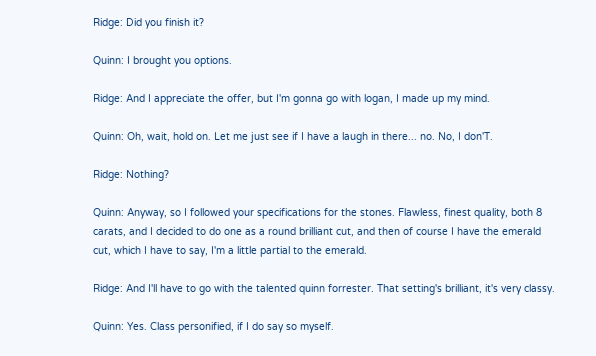Ridge: Did you finish it?

Quinn: I brought you options.

Ridge: And I appreciate the offer, but I'm gonna go with logan, I made up my mind.

Quinn: Oh, wait, hold on. Let me just see if I have a laugh in there... no. No, I don'T.

Ridge: Nothing?

Quinn: Anyway, so I followed your specifications for the stones. Flawless, finest quality, both 8 carats, and I decided to do one as a round brilliant cut, and then of course I have the emerald cut, which I have to say, I'm a little partial to the emerald.

Ridge: And I'll have to go with the talented quinn forrester. That setting's brilliant, it's very classy.

Quinn: Yes. Class personified, if I do say so myself.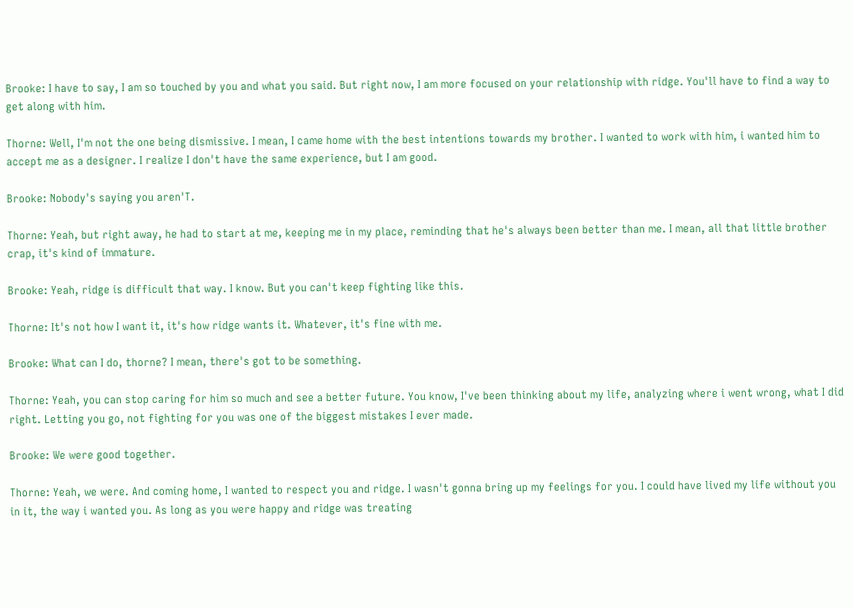Brooke: I have to say, I am so touched by you and what you said. But right now, I am more focused on your relationship with ridge. You'll have to find a way to get along with him.

Thorne: Well, I'm not the one being dismissive. I mean, I came home with the best intentions towards my brother. I wanted to work with him, i wanted him to accept me as a designer. I realize I don't have the same experience, but I am good.

Brooke: Nobody's saying you aren'T.

Thorne: Yeah, but right away, he had to start at me, keeping me in my place, reminding that he's always been better than me. I mean, all that little brother crap, it's kind of immature.

Brooke: Yeah, ridge is difficult that way. I know. But you can't keep fighting like this.

Thorne: It's not how I want it, it's how ridge wants it. Whatever, it's fine with me.

Brooke: What can I do, thorne? I mean, there's got to be something.

Thorne: Yeah, you can stop caring for him so much and see a better future. You know, I've been thinking about my life, analyzing where i went wrong, what I did right. Letting you go, not fighting for you was one of the biggest mistakes I ever made.

Brooke: We were good together.

Thorne: Yeah, we were. And coming home, I wanted to respect you and ridge. I wasn't gonna bring up my feelings for you. I could have lived my life without you in it, the way i wanted you. As long as you were happy and ridge was treating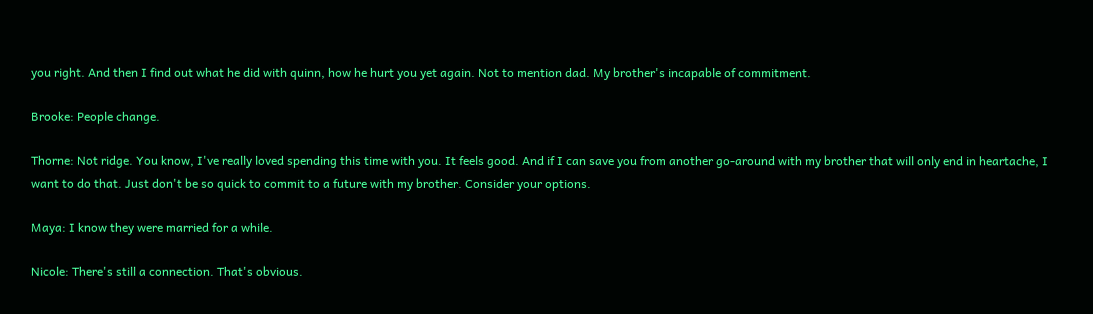you right. And then I find out what he did with quinn, how he hurt you yet again. Not to mention dad. My brother's incapable of commitment.

Brooke: People change.

Thorne: Not ridge. You know, I've really loved spending this time with you. It feels good. And if I can save you from another go-around with my brother that will only end in heartache, I want to do that. Just don't be so quick to commit to a future with my brother. Consider your options.

Maya: I know they were married for a while.

Nicole: There's still a connection. That's obvious.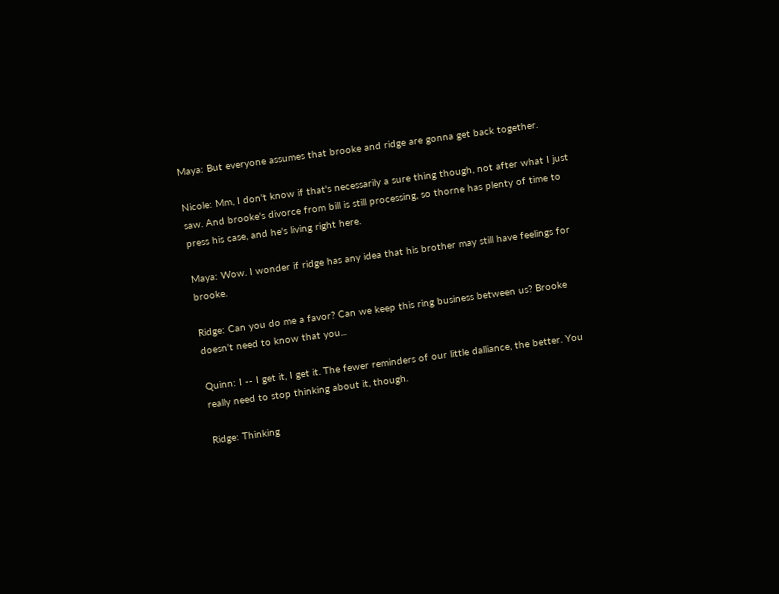Maya: But everyone assumes that brooke and ridge are gonna get back together.

Nicole: Mm, I don't know if that's necessarily a sure thing though, not after what I just saw. And brooke's divorce from bill is still processing, so thorne has plenty of time to press his case, and he's living right here.

Maya: Wow. I wonder if ridge has any idea that his brother may still have feelings for brooke.

Ridge: Can you do me a favor? Can we keep this ring business between us? Brooke doesn't need to know that you...

Quinn: I -- I get it, I get it. The fewer reminders of our little dalliance, the better. You really need to stop thinking about it, though.

Ridge: Thinking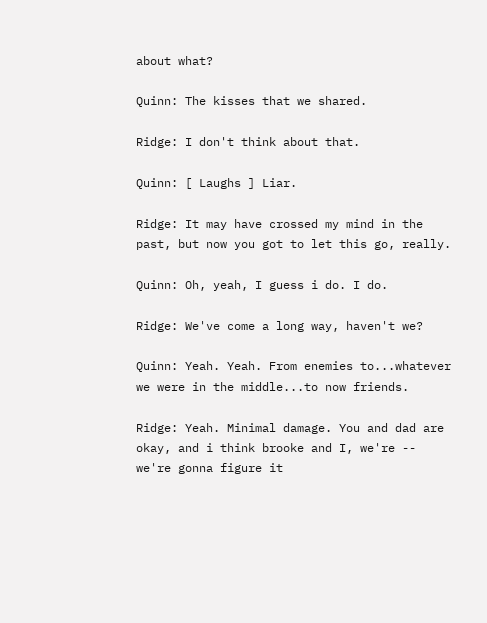about what?

Quinn: The kisses that we shared.

Ridge: I don't think about that.

Quinn: [ Laughs ] Liar.

Ridge: It may have crossed my mind in the past, but now you got to let this go, really.

Quinn: Oh, yeah, I guess i do. I do.

Ridge: We've come a long way, haven't we?

Quinn: Yeah. Yeah. From enemies to...whatever we were in the middle...to now friends.

Ridge: Yeah. Minimal damage. You and dad are okay, and i think brooke and I, we're -- we're gonna figure it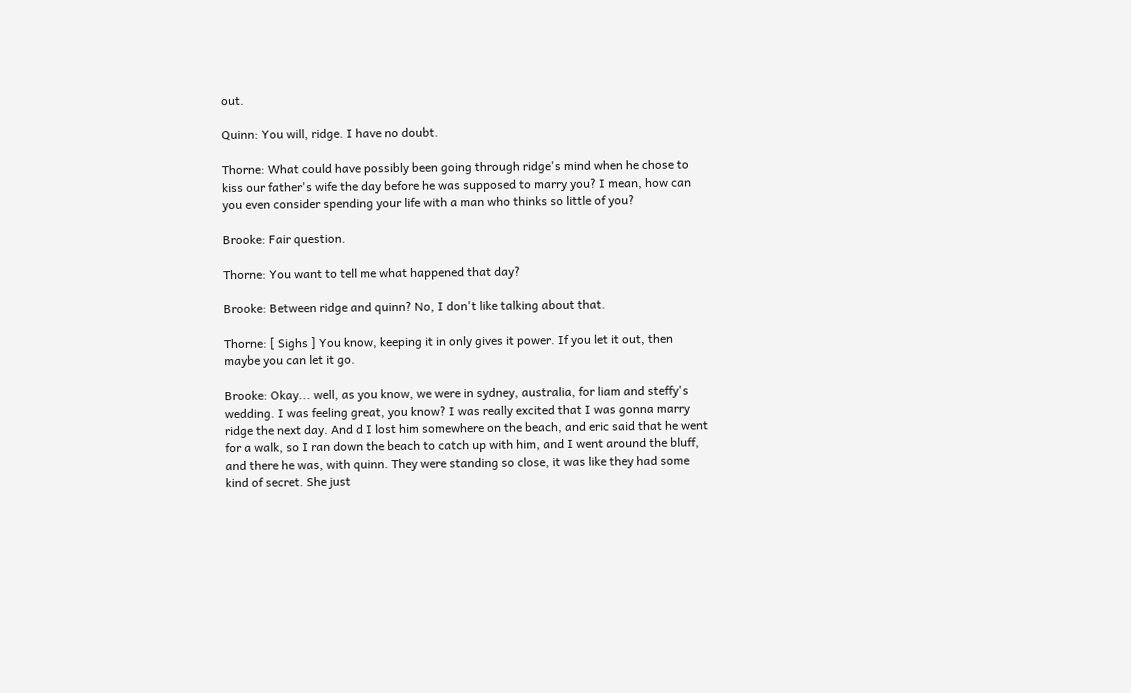out.

Quinn: You will, ridge. I have no doubt.

Thorne: What could have possibly been going through ridge's mind when he chose to kiss our father's wife the day before he was supposed to marry you? I mean, how can you even consider spending your life with a man who thinks so little of you?

Brooke: Fair question.

Thorne: You want to tell me what happened that day?

Brooke: Between ridge and quinn? No, I don't like talking about that.

Thorne: [ Sighs ] You know, keeping it in only gives it power. If you let it out, then maybe you can let it go.

Brooke: Okay... well, as you know, we were in sydney, australia, for liam and steffy's wedding. I was feeling great, you know? I was really excited that I was gonna marry ridge the next day. And d I lost him somewhere on the beach, and eric said that he went for a walk, so I ran down the beach to catch up with him, and I went around the bluff, and there he was, with quinn. They were standing so close, it was like they had some kind of secret. She just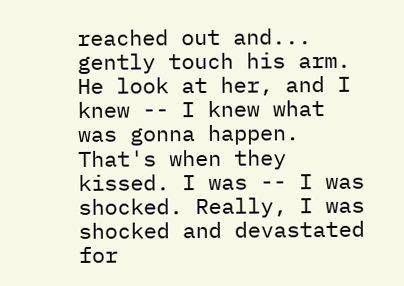reached out and... gently touch his arm. He look at her, and I knew -- I knew what was gonna happen. That's when they kissed. I was -- I was shocked. Really, I was shocked and devastated for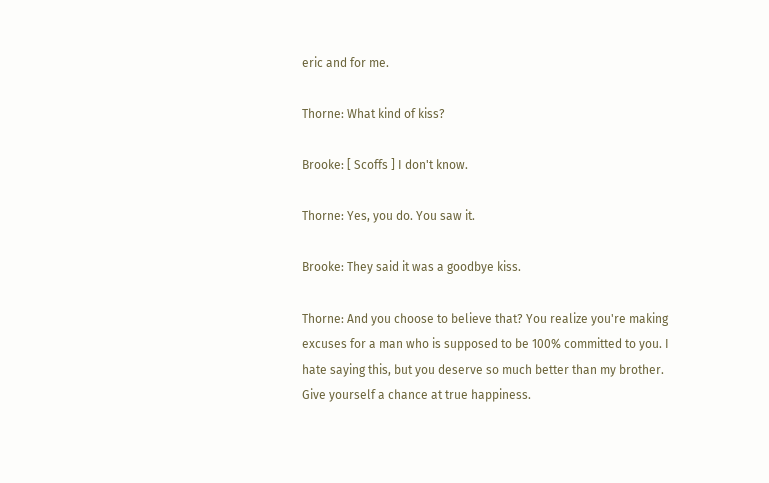eric and for me.

Thorne: What kind of kiss?

Brooke: [ Scoffs ] I don't know.

Thorne: Yes, you do. You saw it.

Brooke: They said it was a goodbye kiss.

Thorne: And you choose to believe that? You realize you're making excuses for a man who is supposed to be 100% committed to you. I hate saying this, but you deserve so much better than my brother. Give yourself a chance at true happiness.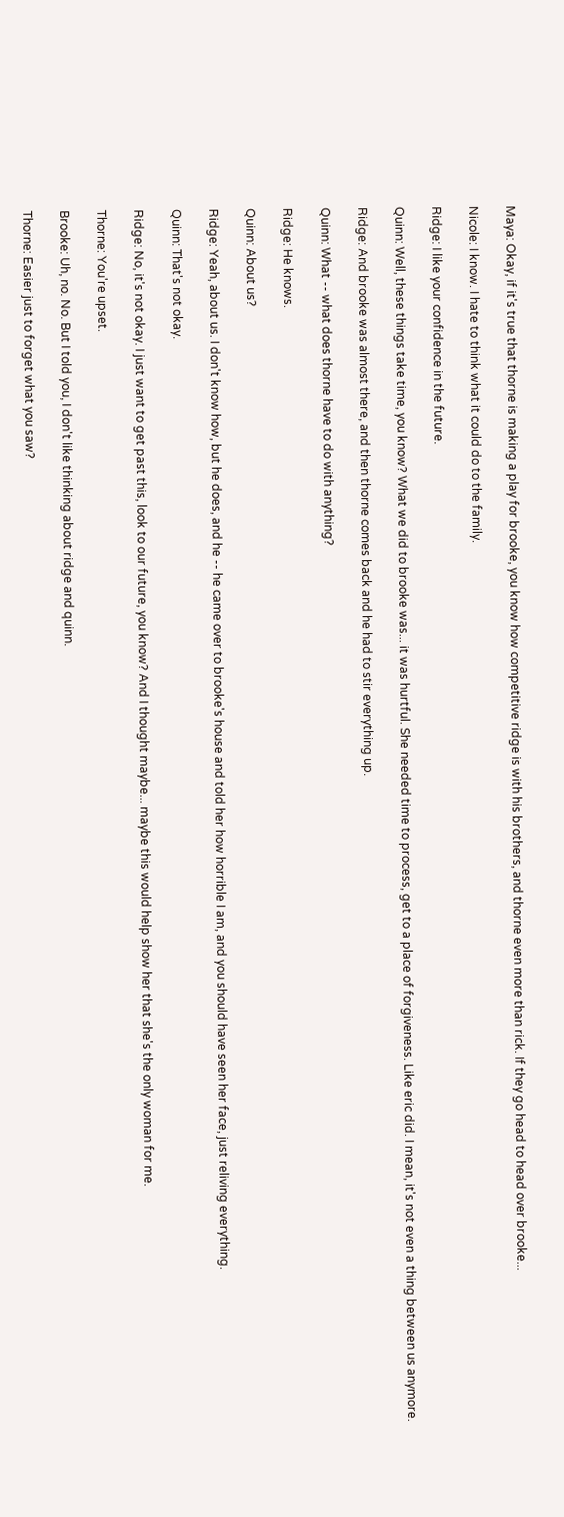Maya: Okay, if it's true that thorne is making a play for brooke, you know how competitive ridge is with his brothers, and thorne even more than rick. If they go head to head over brooke...

Nicole: I know. I hate to think what it could do to the family.

Ridge: I like your confidence in the future.

Quinn: Well, these things take time, you know? What we did to brooke was... it was hurtful. She needed time to process, get to a place of forgiveness. Like eric did. I mean, it's not even a thing between us anymore.

Ridge: And brooke was almost there, and then thorne comes back and he had to stir everything up.

Quinn: What -- what does thorne have to do with anything?

Ridge: He knows.

Quinn: About us?

Ridge: Yeah, about us. I don't know how, but he does, and he -- he came over to brooke's house and told her how horrible I am, and you should have seen her face, just reliving everything.

Quinn: That's not okay.

Ridge: No, it's not okay. I just want to get past this, look to our future, you know? And I thought maybe... maybe this would help show her that she's the only woman for me.

Thorne: You're upset.

Brooke: Uh, no. No. But I told you, I don't like thinking about ridge and quinn.

Thorne: Easier just to forget what you saw?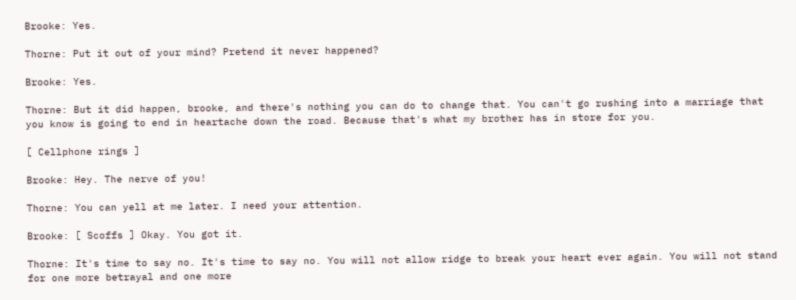Brooke: Yes.

Thorne: Put it out of your mind? Pretend it never happened?

Brooke: Yes.

Thorne: But it did happen, brooke, and there's nothing you can do to change that. You can't go rushing into a marriage that you know is going to end in heartache down the road. Because that's what my brother has in store for you.

[ Cellphone rings ]

Brooke: Hey. The nerve of you!

Thorne: You can yell at me later. I need your attention.

Brooke: [ Scoffs ] Okay. You got it.

Thorne: It's time to say no. It's time to say no. You will not allow ridge to break your heart ever again. You will not stand for one more betrayal and one more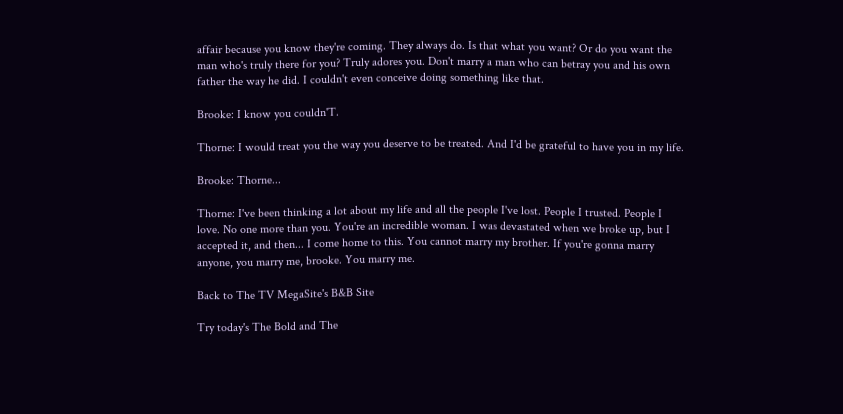affair because you know they're coming. They always do. Is that what you want? Or do you want the man who's truly there for you? Truly adores you. Don't marry a man who can betray you and his own father the way he did. I couldn't even conceive doing something like that.

Brooke: I know you couldn'T.

Thorne: I would treat you the way you deserve to be treated. And I'd be grateful to have you in my life.

Brooke: Thorne...

Thorne: I've been thinking a lot about my life and all the people I've lost. People I trusted. People I love. No one more than you. You're an incredible woman. I was devastated when we broke up, but I accepted it, and then... I come home to this. You cannot marry my brother. If you're gonna marry anyone, you marry me, brooke. You marry me.

Back to The TV MegaSite's B&B Site

Try today's The Bold and The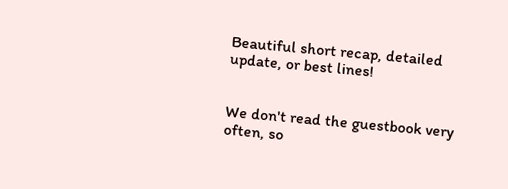Beautiful short recap, detailed update, or best lines!


We don't read the guestbook very often, so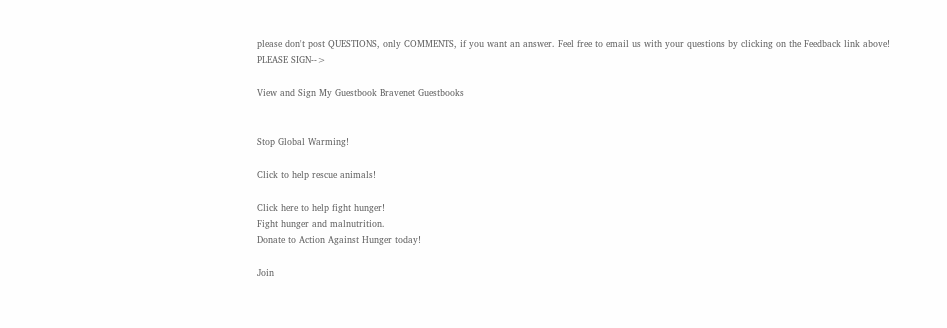please don't post QUESTIONS, only COMMENTS, if you want an answer. Feel free to email us with your questions by clicking on the Feedback link above! PLEASE SIGN-->

View and Sign My Guestbook Bravenet Guestbooks


Stop Global Warming!

Click to help rescue animals!

Click here to help fight hunger!
Fight hunger and malnutrition.
Donate to Action Against Hunger today!

Join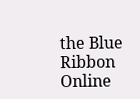the Blue Ribbon Online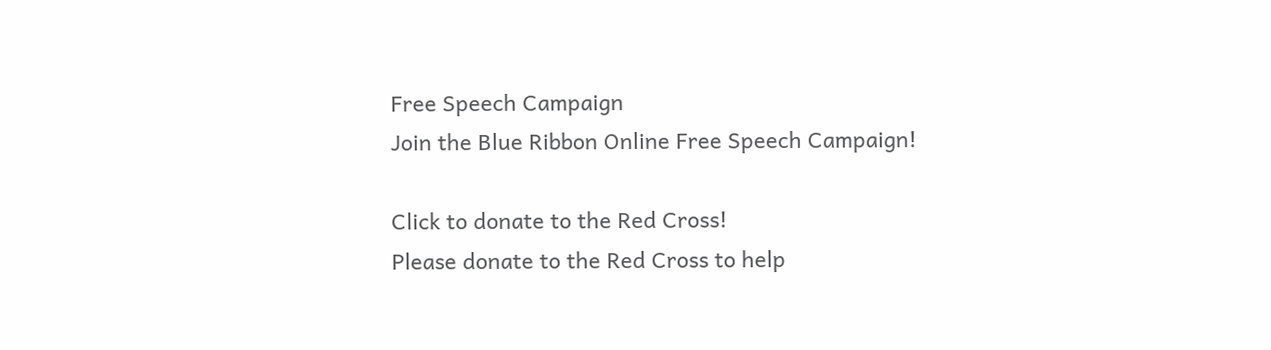Free Speech Campaign
Join the Blue Ribbon Online Free Speech Campaign!

Click to donate to the Red Cross!
Please donate to the Red Cross to help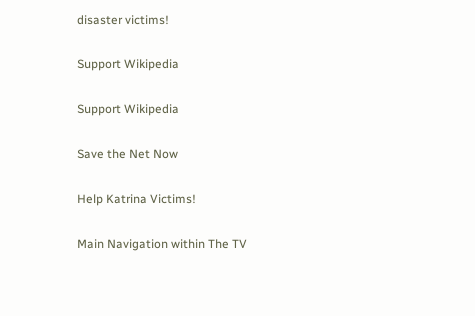disaster victims!

Support Wikipedia

Support Wikipedia

Save the Net Now

Help Katrina Victims!

Main Navigation within The TV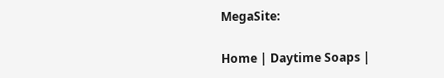MegaSite:

Home | Daytime Soaps |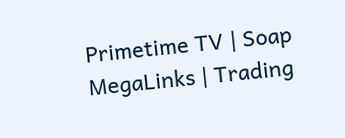Primetime TV | Soap MegaLinks | Trading